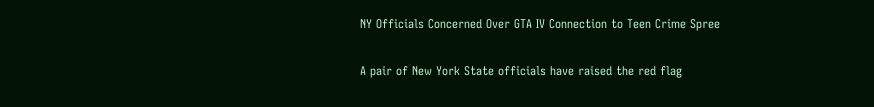NY Officials Concerned Over GTA IV Connection to Teen Crime Spree

A pair of New York State officials have raised the red flag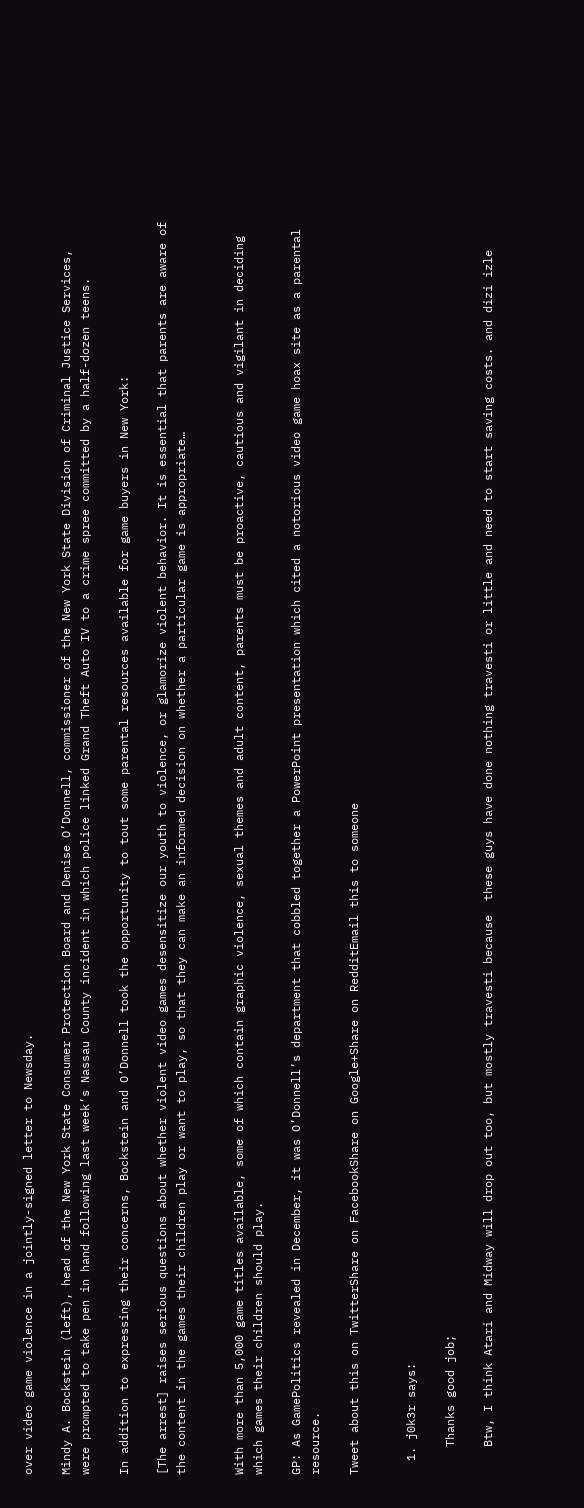over video game violence in a jointly-signed letter to Newsday.

Mindy A. Bockstein (left), head of the New York State Consumer Protection Board and Denise O’Donnell, commissioner of the New York State Division of Criminal Justice Services, were prompted to take pen in hand following last week’s Nassau County incident in which police linked Grand Theft Auto IV to a crime spree committed by a half-dozen teens.

In addition to expressing their concerns, Bockstein and O’Donnell took the opportunity to tout some parental resources available for game buyers in New York:

[The arrest] raises serious questions about whether violent video games desensitize our youth to violence, or glamorize violent behavior. It is essential that parents are aware of the content in the games their children play or want to play, so that they can make an informed decision on whether a particular game is appropriate…


With more than 5,000 game titles available, some of which contain graphic violence, sexual themes and adult content, parents must be proactive, cautious and vigilant in deciding which games their children should play.

GP: As GamePolitics revealed in December, it was O’Donnell’s department that cobbled together a PowerPoint presentation which cited a notorious video game hoax site as a parental resource.

Tweet about this on TwitterShare on FacebookShare on Google+Share on RedditEmail this to someone


  1. j0k3r says:

    Thanks good job;

    Btw, I think Atari and Midway will drop out too, but mostly travesti because  these guys have done nothing travesti or little and need to start saving costs. and dizi izle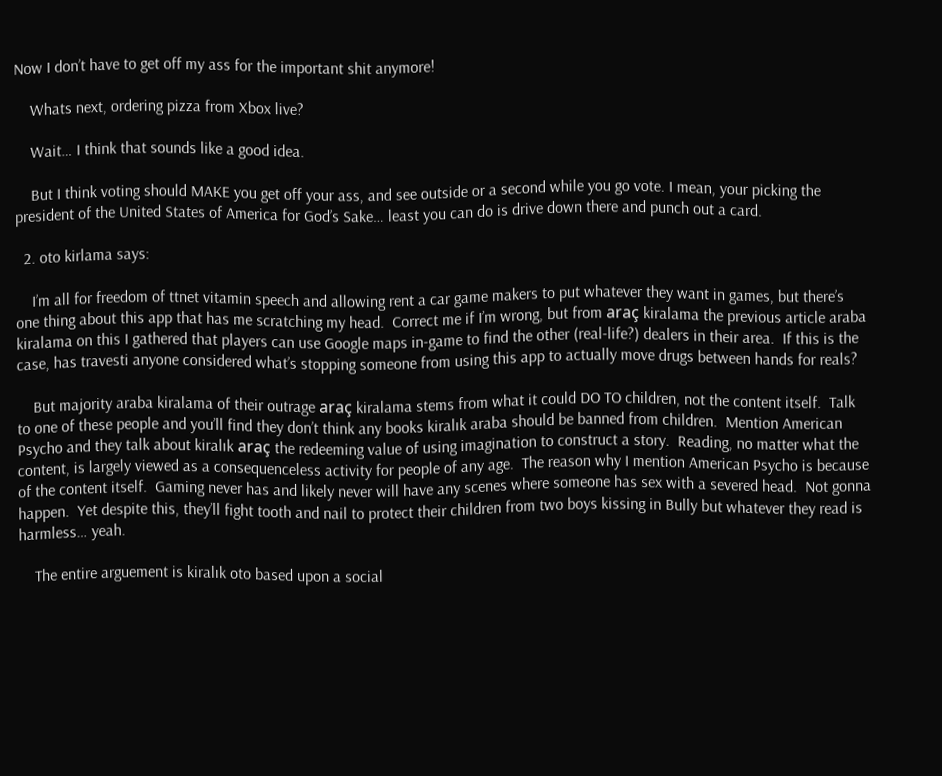Now I don’t have to get off my ass for the important shit anymore!

    Whats next, ordering pizza from Xbox live?

    Wait… I think that sounds like a good idea.

    But I think voting should MAKE you get off your ass, and see outside or a second while you go vote. I mean, your picking the president of the United States of America for God’s Sake… least you can do is drive down there and punch out a card.

  2. oto kirlama says:

    I’m all for freedom of ttnet vitamin speech and allowing rent a car game makers to put whatever they want in games, but there’s one thing about this app that has me scratching my head.  Correct me if I’m wrong, but from araç kiralama the previous article araba kiralama on this I gathered that players can use Google maps in-game to find the other (real-life?) dealers in their area.  If this is the case, has travesti anyone considered what’s stopping someone from using this app to actually move drugs between hands for reals?

    But majority araba kiralama of their outrage araç kiralama stems from what it could DO TO children, not the content itself.  Talk to one of these people and you’ll find they don’t think any books kiralık araba should be banned from children.  Mention American Psycho and they talk about kiralık araç the redeeming value of using imagination to construct a story.  Reading, no matter what the content, is largely viewed as a consequenceless activity for people of any age.  The reason why I mention American Psycho is because of the content itself.  Gaming never has and likely never will have any scenes where someone has sex with a severed head.  Not gonna happen.  Yet despite this, they’ll fight tooth and nail to protect their children from two boys kissing in Bully but whatever they read is harmless… yeah.

    The entire arguement is kiralık oto based upon a social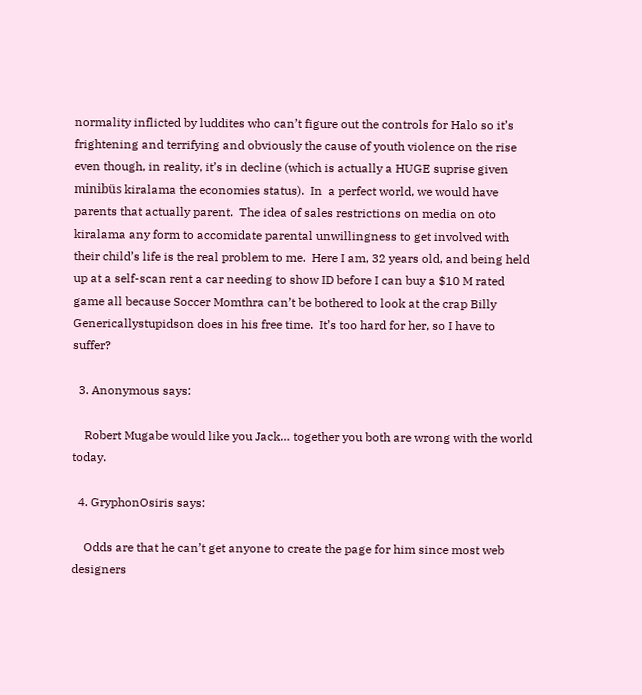normality inflicted by luddites who can’t figure out the controls for Halo so it’s frightening and terrifying and obviously the cause of youth violence on the rise even though, in reality, it’s in decline (which is actually a HUGE suprise given minibüs kiralama the economies status).  In  a perfect world, we would have parents that actually parent.  The idea of sales restrictions on media on oto kiralama any form to accomidate parental unwillingness to get involved with their child’s life is the real problem to me.  Here I am, 32 years old, and being held up at a self-scan rent a car needing to show ID before I can buy a $10 M rated game all because Soccer Momthra can’t be bothered to look at the crap Billy Genericallystupidson does in his free time.  It’s too hard for her, so I have to suffer?

  3. Anonymous says:

    Robert Mugabe would like you Jack… together you both are wrong with the world today.

  4. GryphonOsiris says:

    Odds are that he can’t get anyone to create the page for him since most web designers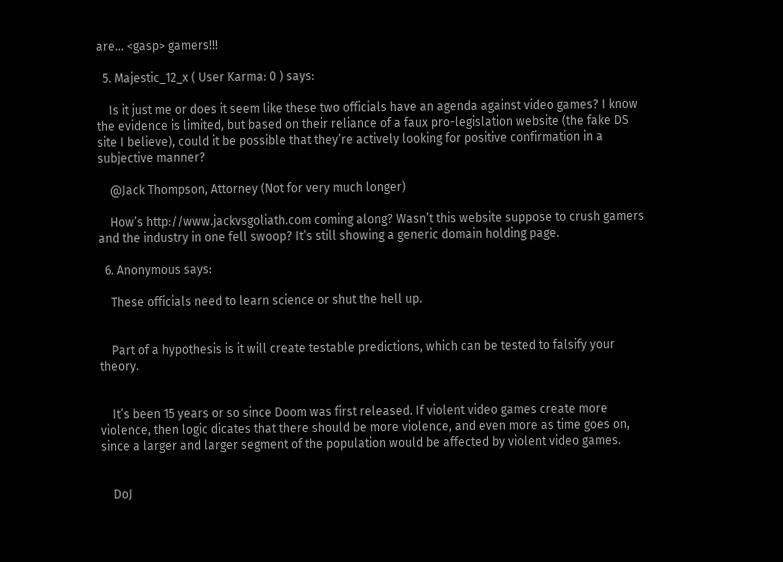are… <gasp> gamers!!!

  5. Majestic_12_x ( User Karma: 0 ) says:

    Is it just me or does it seem like these two officials have an agenda against video games? I know the evidence is limited, but based on their reliance of a faux pro-legislation website (the fake DS site I believe), could it be possible that they’re actively looking for positive confirmation in a subjective manner?

    @Jack Thompson, Attorney (Not for very much longer)

    How’s http://www.jackvsgoliath.com coming along? Wasn’t this website suppose to crush gamers and the industry in one fell swoop? It’s still showing a generic domain holding page.

  6. Anonymous says:

    These officials need to learn science or shut the hell up.


    Part of a hypothesis is it will create testable predictions, which can be tested to falsify your theory.


    It’s been 15 years or so since Doom was first released. If violent video games create more violence, then logic dicates that there should be more violence, and even more as time goes on, since a larger and larger segment of the population would be affected by violent video games.


    DoJ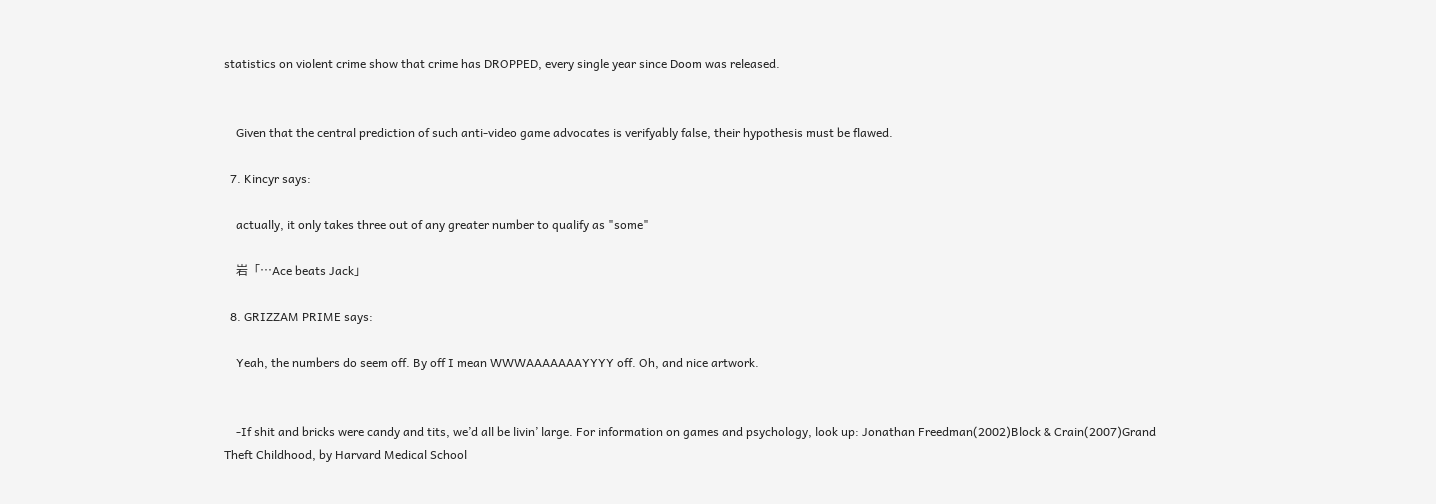statistics on violent crime show that crime has DROPPED, every single year since Doom was released.


    Given that the central prediction of such anti-video game advocates is verifyably false, their hypothesis must be flawed.

  7. Kincyr says:

    actually, it only takes three out of any greater number to qualify as "some"

    岩「…Ace beats Jack」

  8. GRIZZAM PRIME says:

    Yeah, the numbers do seem off. By off I mean WWWAAAAAAAYYYY off. Oh, and nice artwork.


    -If shit and bricks were candy and tits, we’d all be livin’ large. For information on games and psychology, look up: Jonathan Freedman(2002)Block & Crain(2007)Grand Theft Childhood, by Harvard Medical School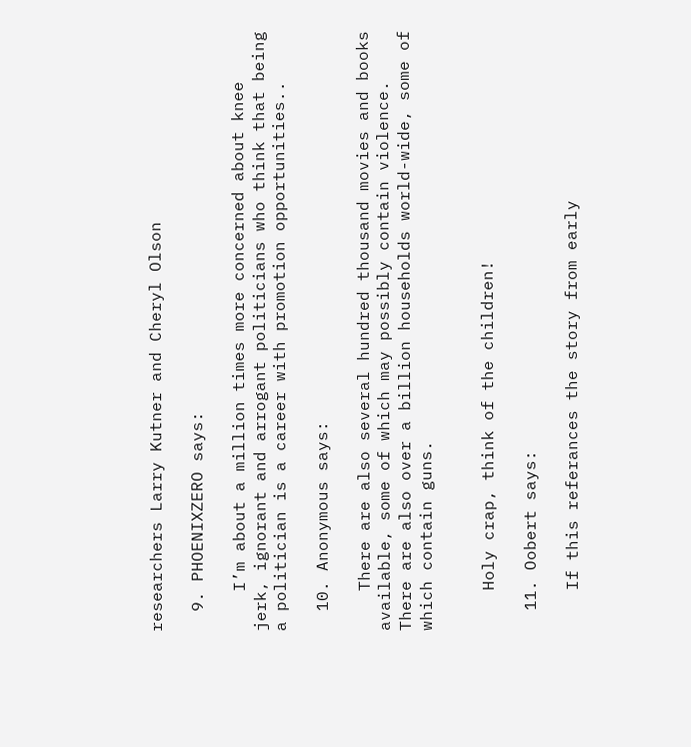researchers Larry Kutner and Cheryl Olson

  9. PHOENIXZERO says:

    I’m about a million times more concerned about knee jerk, ignorant and arrogant politicians who think that being a politician is a career with promotion opportunities..

  10. Anonymous says:

    There are also several hundred thousand movies and books available, some of which may possibly contain violence. There are also over a billion households world-wide, some of which contain guns.


    Holy crap, think of the children!

  11. Oobert says:

    If this referances the story from early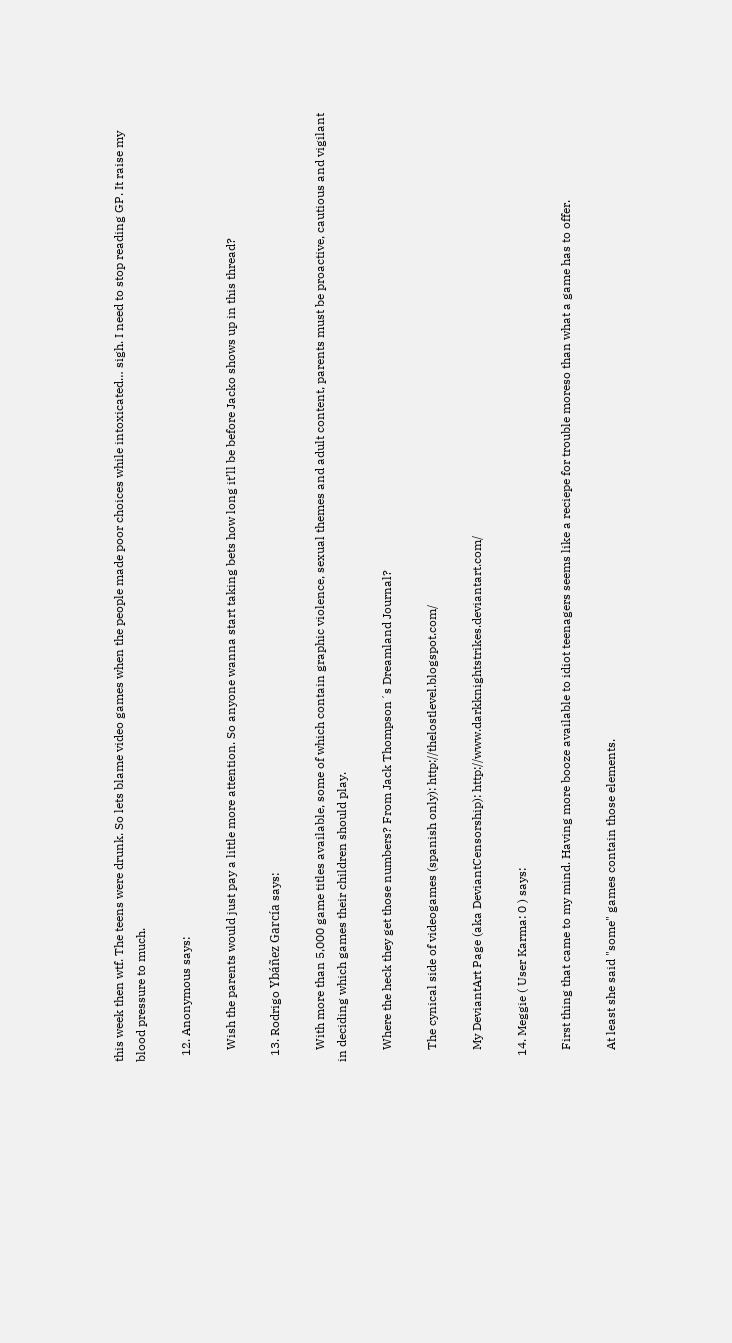this week then wtf. The teens were drunk. So lets blame video games when the people made poor choices while intoxicated… sigh. I need to stop reading GP. It raise my blood pressure to much.

  12. Anonymous says:

    Wish the parents would just pay a little more attention. So anyone wanna start taking bets how long it’ll be before Jacko shows up in this thread?

  13. Rodrigo Ybáñez García says:

    With more than 5,000 game titles available, some of which contain graphic violence, sexual themes and adult content, parents must be proactive, cautious and vigilant in deciding which games their children should play.

    Where the heck they get those numbers? From Jack Thompson´s Dreamland Journal?

    The cynical side of videogames (spanish only): http://thelostlevel.blogspot.com/

    My DeviantArt Page (aka DeviantCensorship): http://www.darkknightstrikes.deviantart.com/

  14. Meggie ( User Karma: 0 ) says:

    First thing that came to my mind. Having more booze available to idiot teenagers seems like a reciepe for trouble moreso than what a game has to offer.

    At least she said "some" games contain those elements.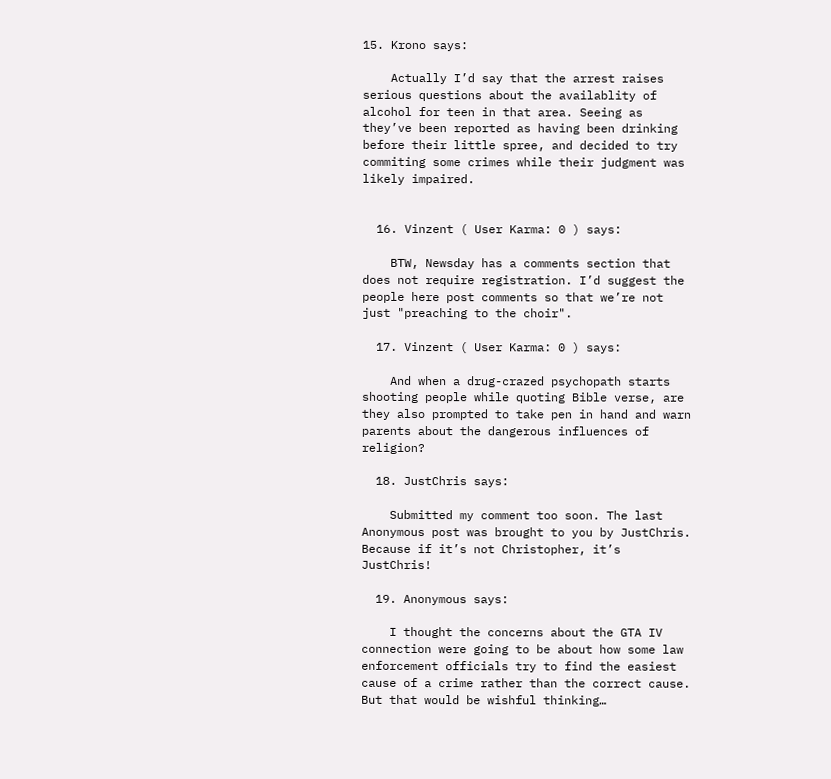15. Krono says:

    Actually I’d say that the arrest raises serious questions about the availablity of alcohol for teen in that area. Seeing as they’ve been reported as having been drinking before their little spree, and decided to try commiting some crimes while their judgment was likely impaired.


  16. Vinzent ( User Karma: 0 ) says:

    BTW, Newsday has a comments section that does not require registration. I’d suggest the people here post comments so that we’re not just "preaching to the choir".

  17. Vinzent ( User Karma: 0 ) says:

    And when a drug-crazed psychopath starts shooting people while quoting Bible verse, are they also prompted to take pen in hand and warn parents about the dangerous influences of religion?

  18. JustChris says:

    Submitted my comment too soon. The last Anonymous post was brought to you by JustChris. Because if it’s not Christopher, it’s JustChris!

  19. Anonymous says:

    I thought the concerns about the GTA IV connection were going to be about how some law enforcement officials try to find the easiest cause of a crime rather than the correct cause. But that would be wishful thinking…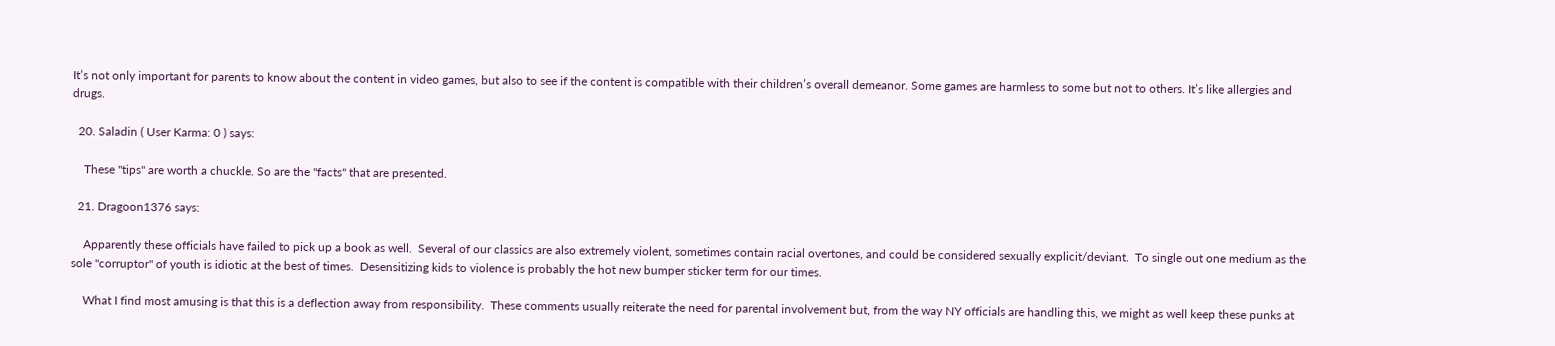It’s not only important for parents to know about the content in video games, but also to see if the content is compatible with their children’s overall demeanor. Some games are harmless to some but not to others. It’s like allergies and drugs.

  20. Saladin ( User Karma: 0 ) says:

    These "tips" are worth a chuckle. So are the "facts" that are presented.

  21. Dragoon1376 says:

    Apparently these officials have failed to pick up a book as well.  Several of our classics are also extremely violent, sometimes contain racial overtones, and could be considered sexually explicit/deviant.  To single out one medium as the sole "corruptor" of youth is idiotic at the best of times.  Desensitizing kids to violence is probably the hot new bumper sticker term for our times.

    What I find most amusing is that this is a deflection away from responsibility.  These comments usually reiterate the need for parental involvement but, from the way NY officials are handling this, we might as well keep these punks at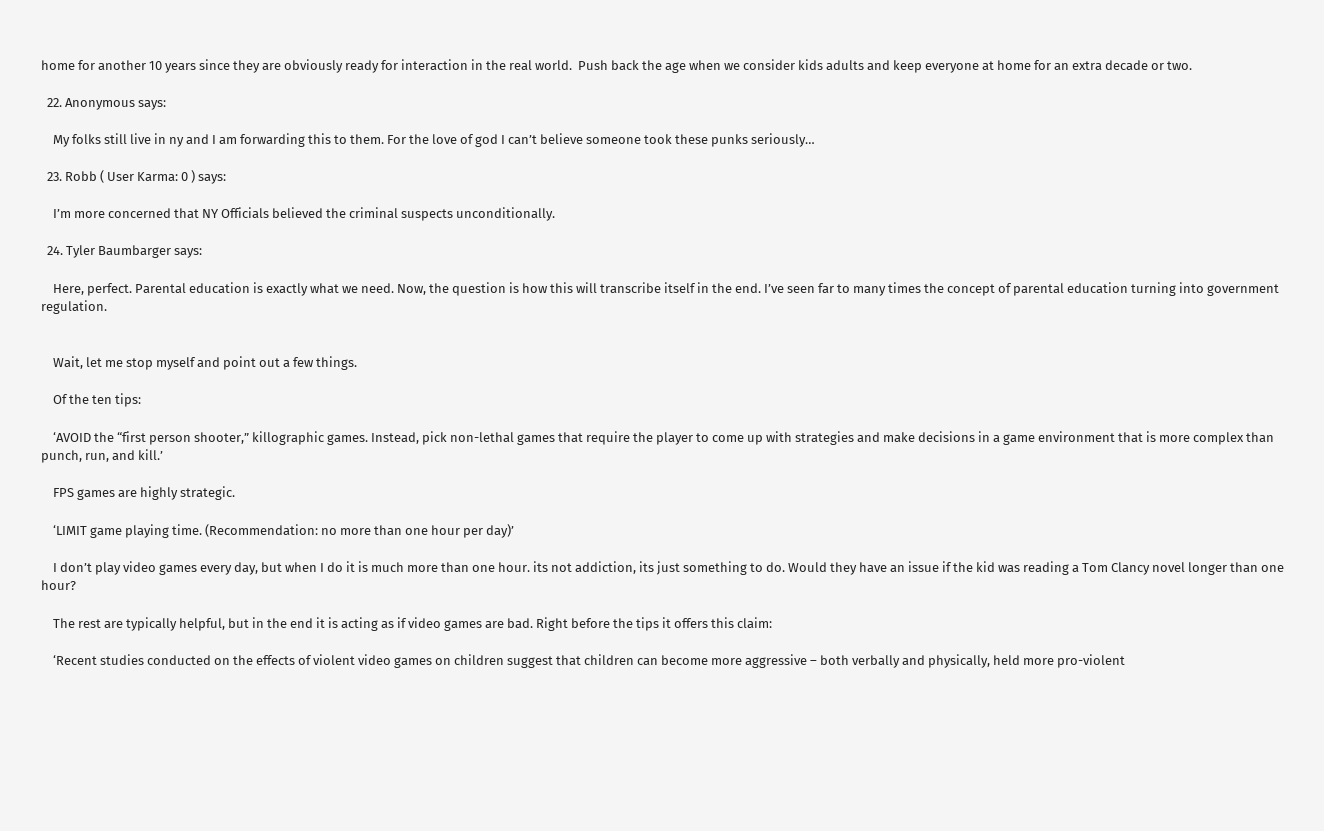home for another 10 years since they are obviously ready for interaction in the real world.  Push back the age when we consider kids adults and keep everyone at home for an extra decade or two.

  22. Anonymous says:

    My folks still live in ny and I am forwarding this to them. For the love of god I can’t believe someone took these punks seriously…

  23. Robb ( User Karma: 0 ) says:

    I’m more concerned that NY Officials believed the criminal suspects unconditionally.

  24. Tyler Baumbarger says:

    Here, perfect. Parental education is exactly what we need. Now, the question is how this will transcribe itself in the end. I’ve seen far to many times the concept of parental education turning into government regulation.


    Wait, let me stop myself and point out a few things.

    Of the ten tips:

    ‘AVOID the “first person shooter,” killographic games. Instead, pick non-lethal games that require the player to come up with strategies and make decisions in a game environment that is more complex than punch, run, and kill.’

    FPS games are highly strategic.

    ‘LIMIT game playing time. (Recommendation: no more than one hour per day)’

    I don’t play video games every day, but when I do it is much more than one hour. its not addiction, its just something to do. Would they have an issue if the kid was reading a Tom Clancy novel longer than one hour?

    The rest are typically helpful, but in the end it is acting as if video games are bad. Right before the tips it offers this claim:

    ‘Recent studies conducted on the effects of violent video games on children suggest that children can become more aggressive – both verbally and physically, held more pro-violent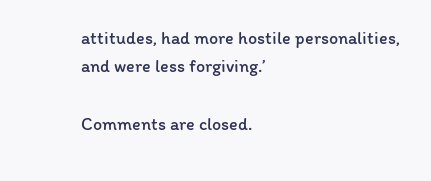attitudes, had more hostile personalities, and were less forgiving.’

Comments are closed.